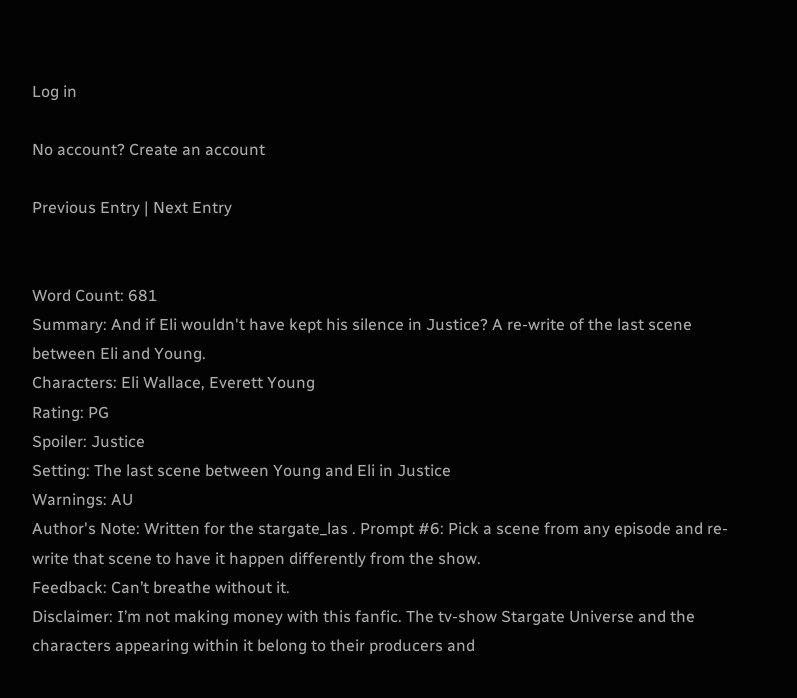Log in

No account? Create an account

Previous Entry | Next Entry


Word Count: 681
Summary: And if Eli wouldn't have kept his silence in Justice? A re-write of the last scene between Eli and Young.
Characters: Eli Wallace, Everett Young
Rating: PG
Spoiler: Justice
Setting: The last scene between Young and Eli in Justice
Warnings: AU
Author's Note: Written for the stargate_las . Prompt #6: Pick a scene from any episode and re-write that scene to have it happen differently from the show.
Feedback: Can’t breathe without it.
Disclaimer: I’m not making money with this fanfic. The tv-show Stargate Universe and the characters appearing within it belong to their producers and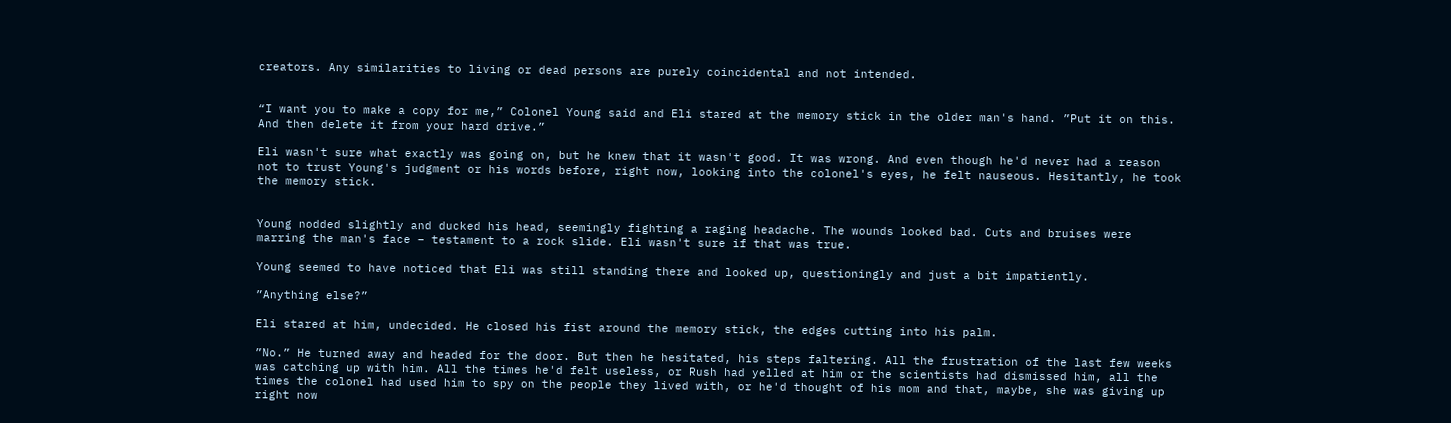creators. Any similarities to living or dead persons are purely coincidental and not intended.


“I want you to make a copy for me,” Colonel Young said and Eli stared at the memory stick in the older man's hand. ”Put it on this. And then delete it from your hard drive.”

Eli wasn't sure what exactly was going on, but he knew that it wasn't good. It was wrong. And even though he'd never had a reason not to trust Young's judgment or his words before, right now, looking into the colonel's eyes, he felt nauseous. Hesitantly, he took the memory stick.


Young nodded slightly and ducked his head, seemingly fighting a raging headache. The wounds looked bad. Cuts and bruises were marring the man's face – testament to a rock slide. Eli wasn't sure if that was true.

Young seemed to have noticed that Eli was still standing there and looked up, questioningly and just a bit impatiently.

”Anything else?”

Eli stared at him, undecided. He closed his fist around the memory stick, the edges cutting into his palm.

”No.” He turned away and headed for the door. But then he hesitated, his steps faltering. All the frustration of the last few weeks was catching up with him. All the times he'd felt useless, or Rush had yelled at him or the scientists had dismissed him, all the times the colonel had used him to spy on the people they lived with, or he'd thought of his mom and that, maybe, she was giving up right now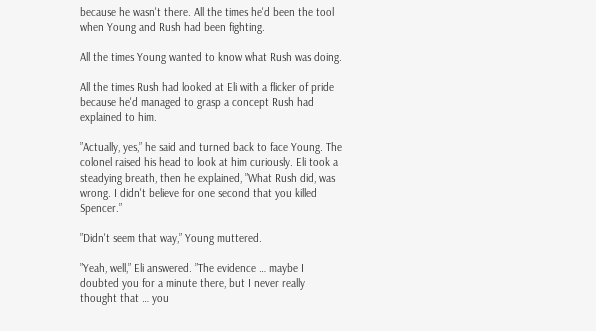because he wasn't there. All the times he'd been the tool when Young and Rush had been fighting.

All the times Young wanted to know what Rush was doing.

All the times Rush had looked at Eli with a flicker of pride because he'd managed to grasp a concept Rush had explained to him.

”Actually, yes,” he said and turned back to face Young. The colonel raised his head to look at him curiously. Eli took a steadying breath, then he explained, ”What Rush did, was wrong. I didn't believe for one second that you killed Spencer.”

”Didn't seem that way,” Young muttered.

”Yeah, well,” Eli answered. ”The evidence … maybe I doubted you for a minute there, but I never really thought that … you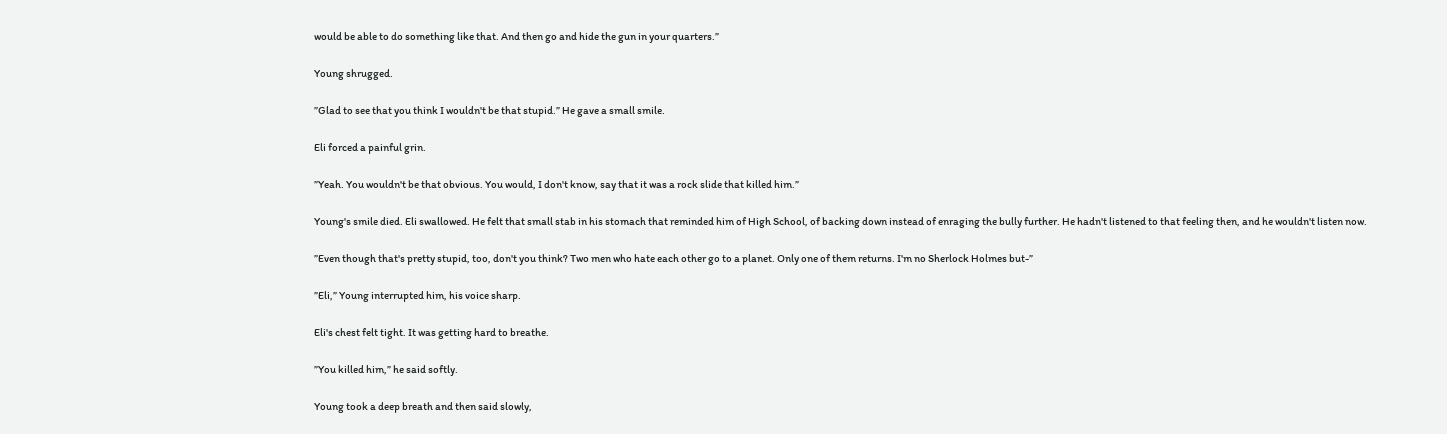would be able to do something like that. And then go and hide the gun in your quarters.”

Young shrugged.

”Glad to see that you think I wouldn't be that stupid.” He gave a small smile.

Eli forced a painful grin.

”Yeah. You wouldn't be that obvious. You would, I don't know, say that it was a rock slide that killed him.”

Young's smile died. Eli swallowed. He felt that small stab in his stomach that reminded him of High School, of backing down instead of enraging the bully further. He hadn't listened to that feeling then, and he wouldn't listen now.

”Even though that's pretty stupid, too, don't you think? Two men who hate each other go to a planet. Only one of them returns. I'm no Sherlock Holmes but-”

”Eli,” Young interrupted him, his voice sharp.

Eli's chest felt tight. It was getting hard to breathe.

”You killed him,” he said softly.

Young took a deep breath and then said slowly,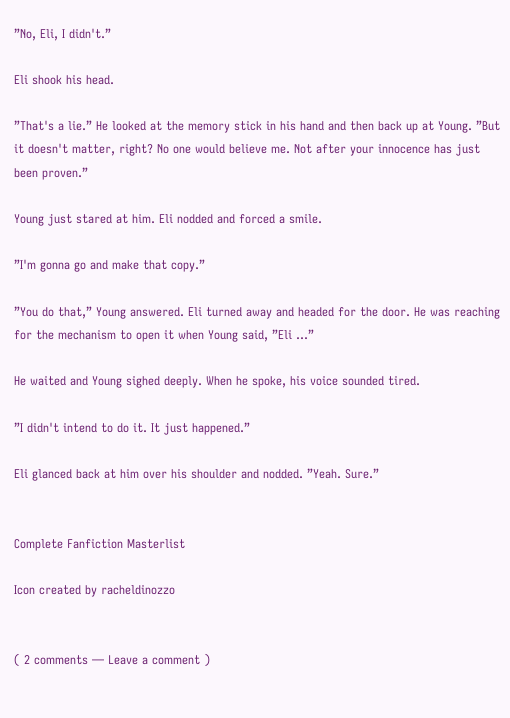”No, Eli, I didn't.”

Eli shook his head.

”That's a lie.” He looked at the memory stick in his hand and then back up at Young. ”But it doesn't matter, right? No one would believe me. Not after your innocence has just been proven.”

Young just stared at him. Eli nodded and forced a smile.

”I'm gonna go and make that copy.”

”You do that,” Young answered. Eli turned away and headed for the door. He was reaching for the mechanism to open it when Young said, ”Eli ...”

He waited and Young sighed deeply. When he spoke, his voice sounded tired.

”I didn't intend to do it. It just happened.”

Eli glanced back at him over his shoulder and nodded. ”Yeah. Sure.”


Complete Fanfiction Masterlist

Icon created by racheldinozzo


( 2 comments — Leave a comment )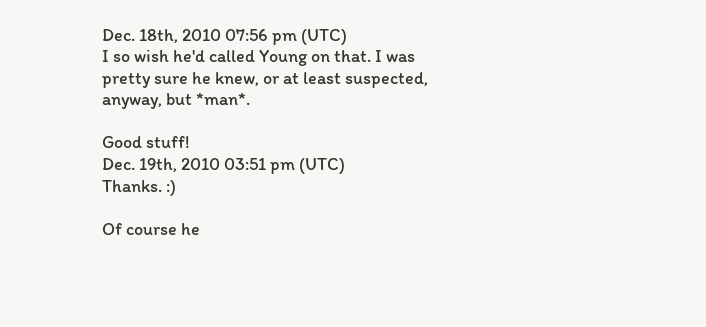Dec. 18th, 2010 07:56 pm (UTC)
I so wish he'd called Young on that. I was pretty sure he knew, or at least suspected, anyway, but *man*.

Good stuff!
Dec. 19th, 2010 03:51 pm (UTC)
Thanks. :)

Of course he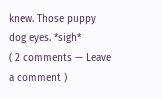knew. Those puppy dog eyes. *sigh*
( 2 comments — Leave a comment )